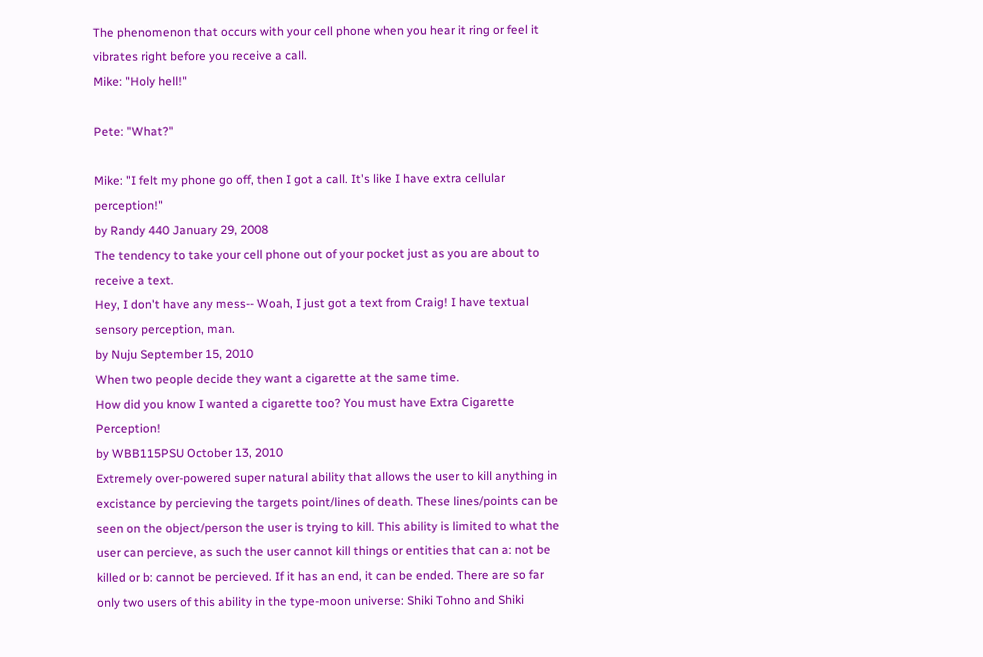The phenomenon that occurs with your cell phone when you hear it ring or feel it vibrates right before you receive a call.
Mike: "Holy hell!"

Pete: "What?"

Mike: "I felt my phone go off, then I got a call. It's like I have extra cellular perception!"
by Randy 440 January 29, 2008
The tendency to take your cell phone out of your pocket just as you are about to receive a text.
Hey, I don't have any mess-- Woah, I just got a text from Craig! I have textual sensory perception, man.
by Nuju September 15, 2010
When two people decide they want a cigarette at the same time.
How did you know I wanted a cigarette too? You must have Extra Cigarette Perception!
by WBB115PSU October 13, 2010
Extremely over-powered super natural ability that allows the user to kill anything in excistance by percieving the targets point/lines of death. These lines/points can be seen on the object/person the user is trying to kill. This ability is limited to what the user can percieve, as such the user cannot kill things or entities that can a: not be killed or b: cannot be percieved. If it has an end, it can be ended. There are so far only two users of this ability in the type-moon universe: Shiki Tohno and Shiki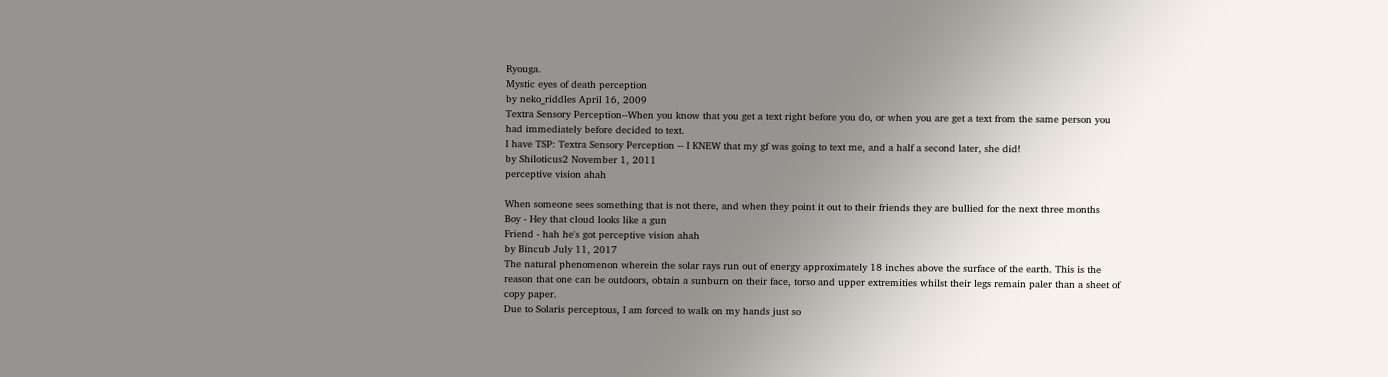Ryouga.
Mystic eyes of death perception
by neko_riddles April 16, 2009
Textra Sensory Perception--When you know that you get a text right before you do, or when you are get a text from the same person you had immediately before decided to text.
I have TSP: Textra Sensory Perception -- I KNEW that my gf was going to text me, and a half a second later, she did!
by Shiloticus2 November 1, 2011
perceptive vision ahah

When someone sees something that is not there, and when they point it out to their friends they are bullied for the next three months
Boy - Hey that cloud looks like a gun
Friend - hah he's got perceptive vision ahah
by Bincub July 11, 2017
The natural phenomenon wherein the solar rays run out of energy approximately 18 inches above the surface of the earth. This is the reason that one can be outdoors, obtain a sunburn on their face, torso and upper extremities whilst their legs remain paler than a sheet of copy paper.
Due to Solaris perceptous, I am forced to walk on my hands just so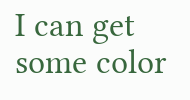I can get some color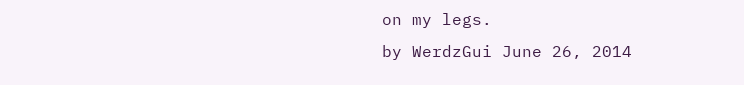on my legs.
by WerdzGui June 26, 2014